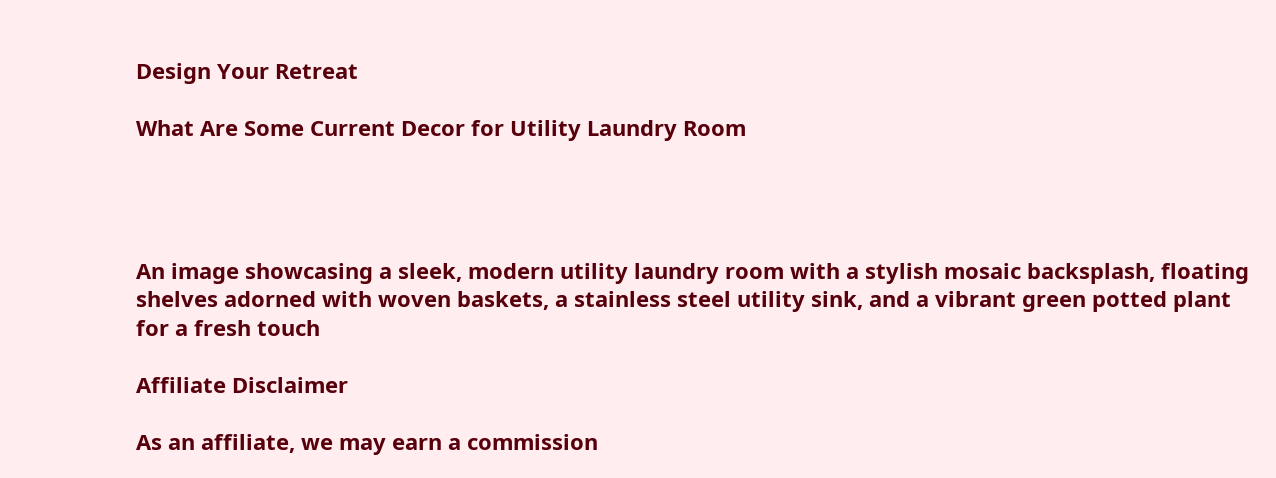Design Your Retreat

What Are Some Current Decor for Utility Laundry Room




An image showcasing a sleek, modern utility laundry room with a stylish mosaic backsplash, floating shelves adorned with woven baskets, a stainless steel utility sink, and a vibrant green potted plant for a fresh touch

Affiliate Disclaimer

As an affiliate, we may earn a commission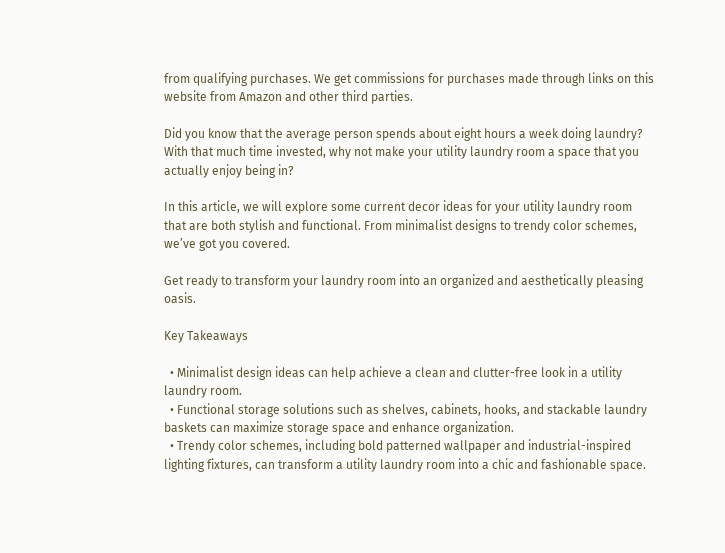from qualifying purchases. We get commissions for purchases made through links on this website from Amazon and other third parties.

Did you know that the average person spends about eight hours a week doing laundry? With that much time invested, why not make your utility laundry room a space that you actually enjoy being in?

In this article, we will explore some current decor ideas for your utility laundry room that are both stylish and functional. From minimalist designs to trendy color schemes, we’ve got you covered.

Get ready to transform your laundry room into an organized and aesthetically pleasing oasis.

Key Takeaways

  • Minimalist design ideas can help achieve a clean and clutter-free look in a utility laundry room.
  • Functional storage solutions such as shelves, cabinets, hooks, and stackable laundry baskets can maximize storage space and enhance organization.
  • Trendy color schemes, including bold patterned wallpaper and industrial-inspired lighting fixtures, can transform a utility laundry room into a chic and fashionable space.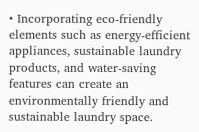• Incorporating eco-friendly elements such as energy-efficient appliances, sustainable laundry products, and water-saving features can create an environmentally friendly and sustainable laundry space.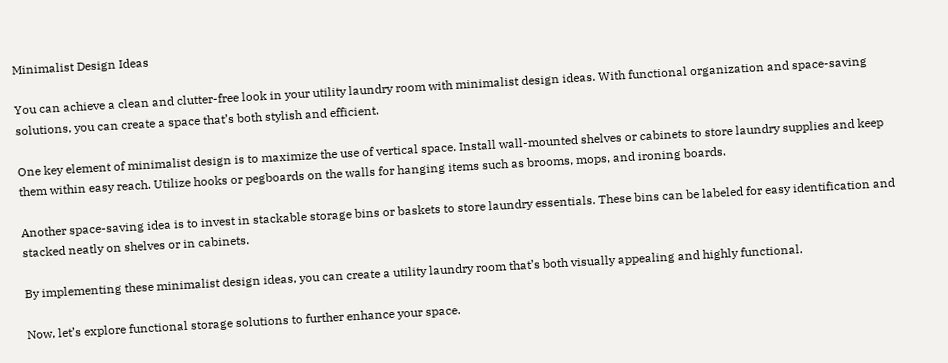Minimalist Design Ideas

You can achieve a clean and clutter-free look in your utility laundry room with minimalist design ideas. With functional organization and space-saving solutions, you can create a space that’s both stylish and efficient.

One key element of minimalist design is to maximize the use of vertical space. Install wall-mounted shelves or cabinets to store laundry supplies and keep them within easy reach. Utilize hooks or pegboards on the walls for hanging items such as brooms, mops, and ironing boards.

Another space-saving idea is to invest in stackable storage bins or baskets to store laundry essentials. These bins can be labeled for easy identification and stacked neatly on shelves or in cabinets.

By implementing these minimalist design ideas, you can create a utility laundry room that’s both visually appealing and highly functional.

Now, let’s explore functional storage solutions to further enhance your space.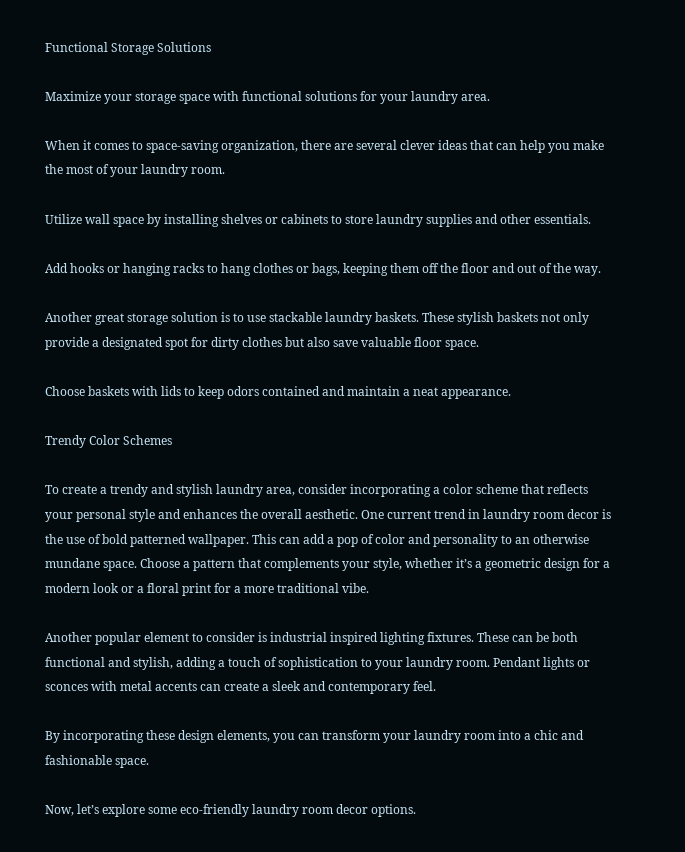Functional Storage Solutions

Maximize your storage space with functional solutions for your laundry area.

When it comes to space-saving organization, there are several clever ideas that can help you make the most of your laundry room.

Utilize wall space by installing shelves or cabinets to store laundry supplies and other essentials.

Add hooks or hanging racks to hang clothes or bags, keeping them off the floor and out of the way.

Another great storage solution is to use stackable laundry baskets. These stylish baskets not only provide a designated spot for dirty clothes but also save valuable floor space.

Choose baskets with lids to keep odors contained and maintain a neat appearance.

Trendy Color Schemes

To create a trendy and stylish laundry area, consider incorporating a color scheme that reflects your personal style and enhances the overall aesthetic. One current trend in laundry room decor is the use of bold patterned wallpaper. This can add a pop of color and personality to an otherwise mundane space. Choose a pattern that complements your style, whether it’s a geometric design for a modern look or a floral print for a more traditional vibe.

Another popular element to consider is industrial inspired lighting fixtures. These can be both functional and stylish, adding a touch of sophistication to your laundry room. Pendant lights or sconces with metal accents can create a sleek and contemporary feel.

By incorporating these design elements, you can transform your laundry room into a chic and fashionable space.

Now, let’s explore some eco-friendly laundry room decor options.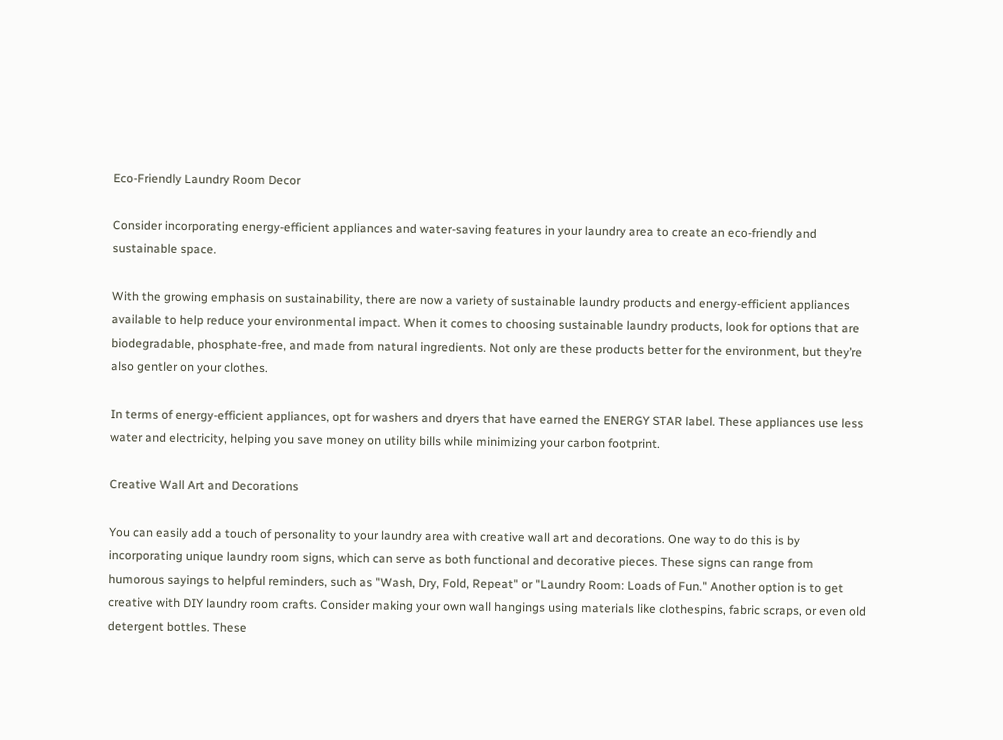Eco-Friendly Laundry Room Decor

Consider incorporating energy-efficient appliances and water-saving features in your laundry area to create an eco-friendly and sustainable space.

With the growing emphasis on sustainability, there are now a variety of sustainable laundry products and energy-efficient appliances available to help reduce your environmental impact. When it comes to choosing sustainable laundry products, look for options that are biodegradable, phosphate-free, and made from natural ingredients. Not only are these products better for the environment, but they’re also gentler on your clothes.

In terms of energy-efficient appliances, opt for washers and dryers that have earned the ENERGY STAR label. These appliances use less water and electricity, helping you save money on utility bills while minimizing your carbon footprint.

Creative Wall Art and Decorations

You can easily add a touch of personality to your laundry area with creative wall art and decorations. One way to do this is by incorporating unique laundry room signs, which can serve as both functional and decorative pieces. These signs can range from humorous sayings to helpful reminders, such as "Wash, Dry, Fold, Repeat" or "Laundry Room: Loads of Fun." Another option is to get creative with DIY laundry room crafts. Consider making your own wall hangings using materials like clothespins, fabric scraps, or even old detergent bottles. These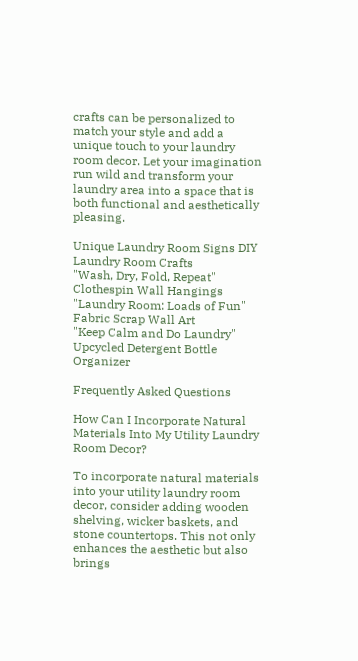crafts can be personalized to match your style and add a unique touch to your laundry room decor. Let your imagination run wild and transform your laundry area into a space that is both functional and aesthetically pleasing.

Unique Laundry Room Signs DIY Laundry Room Crafts
"Wash, Dry, Fold, Repeat" Clothespin Wall Hangings
"Laundry Room: Loads of Fun" Fabric Scrap Wall Art
"Keep Calm and Do Laundry" Upcycled Detergent Bottle Organizer

Frequently Asked Questions

How Can I Incorporate Natural Materials Into My Utility Laundry Room Decor?

To incorporate natural materials into your utility laundry room decor, consider adding wooden shelving, wicker baskets, and stone countertops. This not only enhances the aesthetic but also brings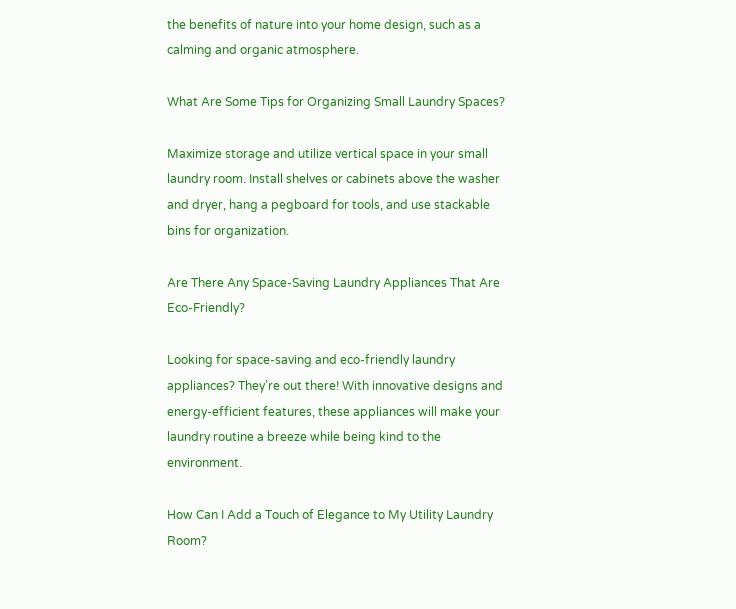the benefits of nature into your home design, such as a calming and organic atmosphere.

What Are Some Tips for Organizing Small Laundry Spaces?

Maximize storage and utilize vertical space in your small laundry room. Install shelves or cabinets above the washer and dryer, hang a pegboard for tools, and use stackable bins for organization.

Are There Any Space-Saving Laundry Appliances That Are Eco-Friendly?

Looking for space-saving and eco-friendly laundry appliances? They’re out there! With innovative designs and energy-efficient features, these appliances will make your laundry routine a breeze while being kind to the environment.

How Can I Add a Touch of Elegance to My Utility Laundry Room?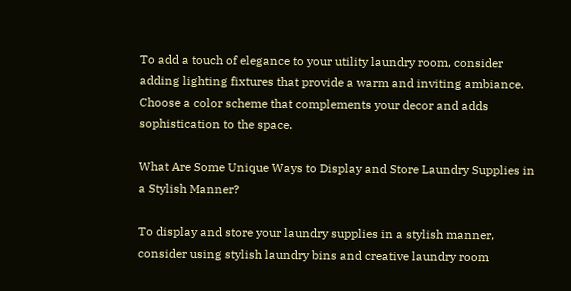To add a touch of elegance to your utility laundry room, consider adding lighting fixtures that provide a warm and inviting ambiance. Choose a color scheme that complements your decor and adds sophistication to the space.

What Are Some Unique Ways to Display and Store Laundry Supplies in a Stylish Manner?

To display and store your laundry supplies in a stylish manner, consider using stylish laundry bins and creative laundry room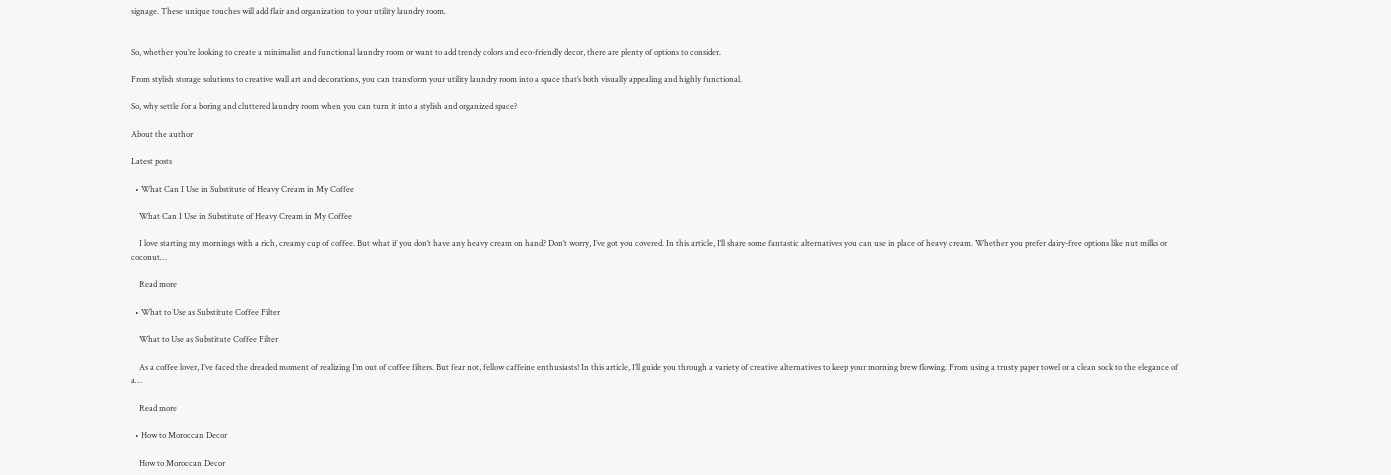signage. These unique touches will add flair and organization to your utility laundry room.


So, whether you’re looking to create a minimalist and functional laundry room or want to add trendy colors and eco-friendly decor, there are plenty of options to consider.

From stylish storage solutions to creative wall art and decorations, you can transform your utility laundry room into a space that’s both visually appealing and highly functional.

So, why settle for a boring and cluttered laundry room when you can turn it into a stylish and organized space?

About the author

Latest posts

  • What Can I Use in Substitute of Heavy Cream in My Coffee

    What Can I Use in Substitute of Heavy Cream in My Coffee

    I love starting my mornings with a rich, creamy cup of coffee. But what if you don’t have any heavy cream on hand? Don’t worry, I’ve got you covered. In this article, I’ll share some fantastic alternatives you can use in place of heavy cream. Whether you prefer dairy-free options like nut milks or coconut…

    Read more

  • What to Use as Substitute Coffee Filter

    What to Use as Substitute Coffee Filter

    As a coffee lover, I’ve faced the dreaded moment of realizing I’m out of coffee filters. But fear not, fellow caffeine enthusiasts! In this article, I’ll guide you through a variety of creative alternatives to keep your morning brew flowing. From using a trusty paper towel or a clean sock to the elegance of a…

    Read more

  • How to Moroccan Decor

    How to Moroccan Decor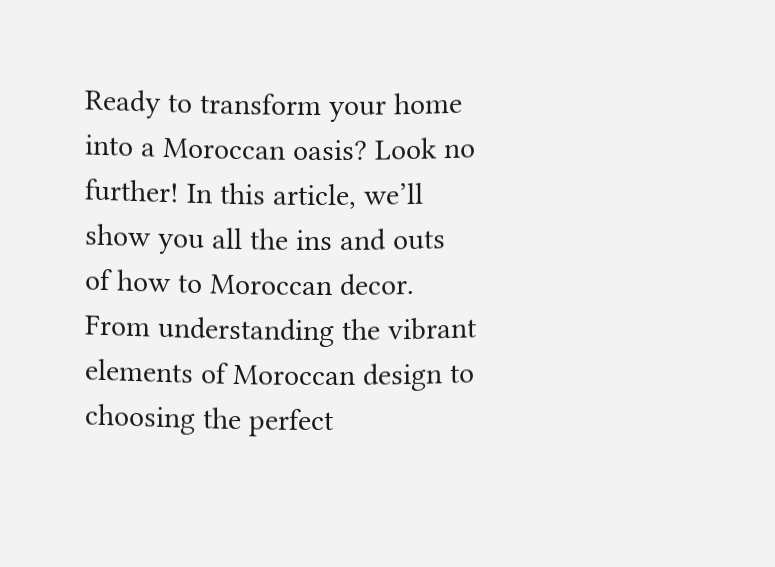Ready to transform your home into a Moroccan oasis? Look no further! In this article, we’ll show you all the ins and outs of how to Moroccan decor. From understanding the vibrant elements of Moroccan design to choosing the perfect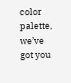color palette, we’ve got you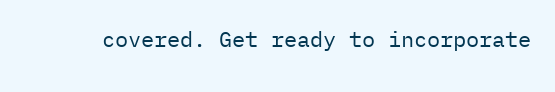covered. Get ready to incorporate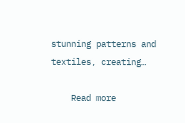stunning patterns and textiles, creating…

    Read more